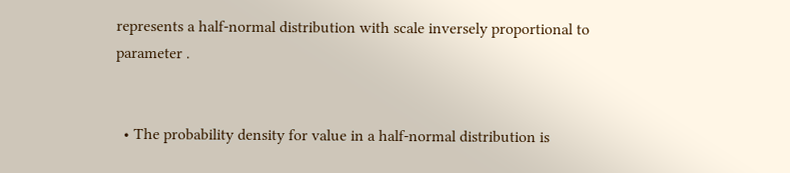represents a half-normal distribution with scale inversely proportional to parameter .


  • The probability density for value in a half-normal distribution is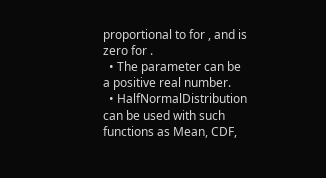proportional to for , and is zero for .
  • The parameter can be a positive real number.
  • HalfNormalDistribution can be used with such functions as Mean, CDF,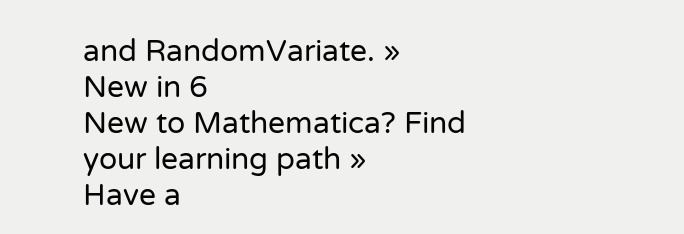and RandomVariate. »
New in 6
New to Mathematica? Find your learning path »
Have a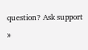question? Ask support »